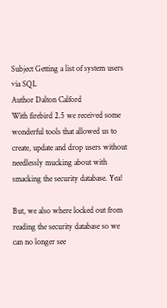Subject Getting a list of system users via SQL
Author Dalton Calford
With firebird 2.5 we received some wonderful tools that allowed us to create, update and drop users without needlessly mucking about with smacking the security database. Yea!

But, we also where locked out from reading the security database so we can no longer see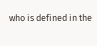who is defined in the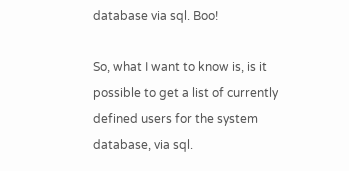database via sql. Boo!

So, what I want to know is, is it possible to get a list of currently defined users for the system database, via sql.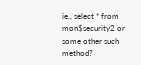ie., select * from mon$security2 or some other such method?